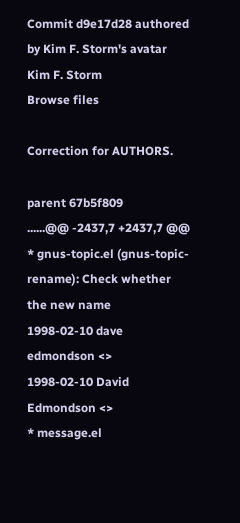Commit d9e17d28 authored by Kim F. Storm's avatar Kim F. Storm
Browse files

Correction for AUTHORS.

parent 67b5f809
......@@ -2437,7 +2437,7 @@
* gnus-topic.el (gnus-topic-rename): Check whether the new name
1998-02-10 dave edmondson <>
1998-02-10 David Edmondson <>
* message.el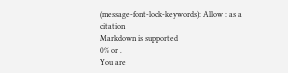(message-font-lock-keywords): Allow : as a citation
Markdown is supported
0% or .
You are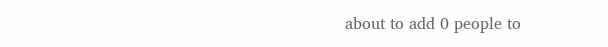about to add 0 people to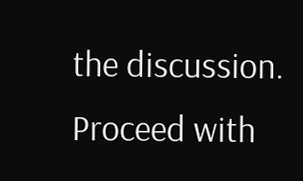the discussion. Proceed with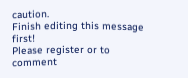caution.
Finish editing this message first!
Please register or to comment